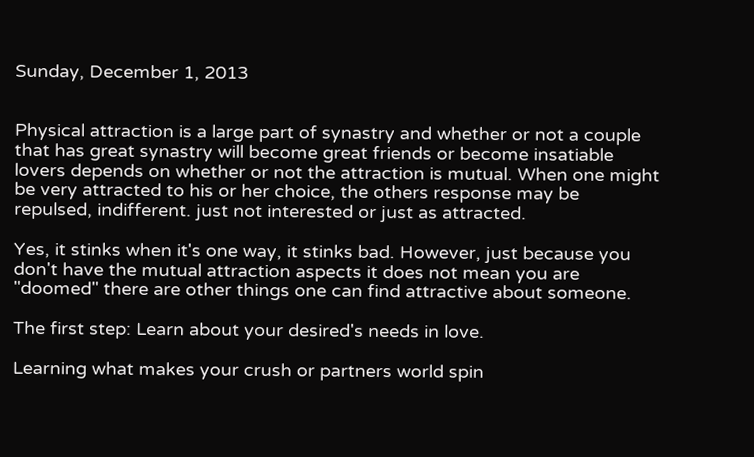Sunday, December 1, 2013


Physical attraction is a large part of synastry and whether or not a couple that has great synastry will become great friends or become insatiable lovers depends on whether or not the attraction is mutual. When one might be very attracted to his or her choice, the others response may be repulsed, indifferent. just not interested or just as attracted.

Yes, it stinks when it's one way, it stinks bad. However, just because you don't have the mutual attraction aspects it does not mean you are "doomed" there are other things one can find attractive about someone.

The first step: Learn about your desired's needs in love.

Learning what makes your crush or partners world spin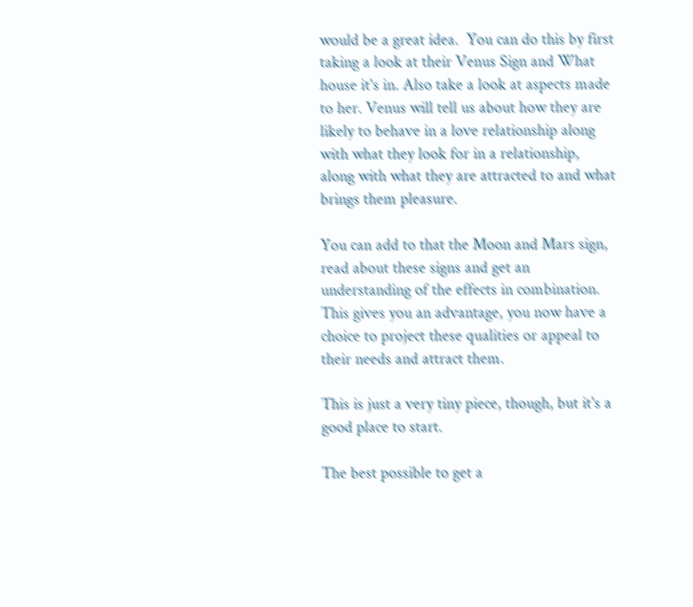would be a great idea.  You can do this by first taking a look at their Venus Sign and What house it's in. Also take a look at aspects made to her. Venus will tell us about how they are likely to behave in a love relationship along with what they look for in a relationship, along with what they are attracted to and what brings them pleasure.

You can add to that the Moon and Mars sign, read about these signs and get an understanding of the effects in combination. This gives you an advantage, you now have a choice to project these qualities or appeal to their needs and attract them.

This is just a very tiny piece, though, but it's a good place to start.

The best possible to get a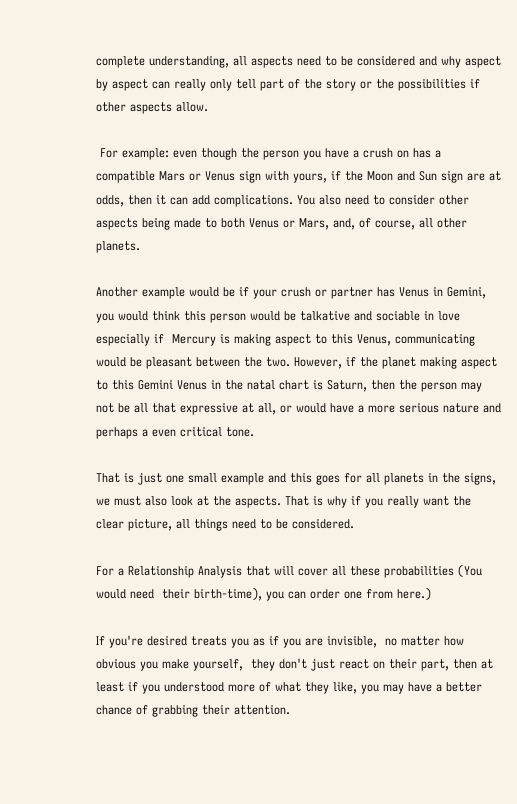complete understanding, all aspects need to be considered and why aspect by aspect can really only tell part of the story or the possibilities if other aspects allow.

 For example: even though the person you have a crush on has a compatible Mars or Venus sign with yours, if the Moon and Sun sign are at odds, then it can add complications. You also need to consider other aspects being made to both Venus or Mars, and, of course, all other planets.

Another example would be if your crush or partner has Venus in Gemini, you would think this person would be talkative and sociable in love especially if  Mercury is making aspect to this Venus, communicating would be pleasant between the two. However, if the planet making aspect to this Gemini Venus in the natal chart is Saturn, then the person may not be all that expressive at all, or would have a more serious nature and perhaps a even critical tone.

That is just one small example and this goes for all planets in the signs, we must also look at the aspects. That is why if you really want the clear picture, all things need to be considered.

For a Relationship Analysis that will cover all these probabilities (You would need  their birth-time), you can order one from here.)

If you're desired treats you as if you are invisible,  no matter how obvious you make yourself,  they don't just react on their part, then at least if you understood more of what they like, you may have a better chance of grabbing their attention.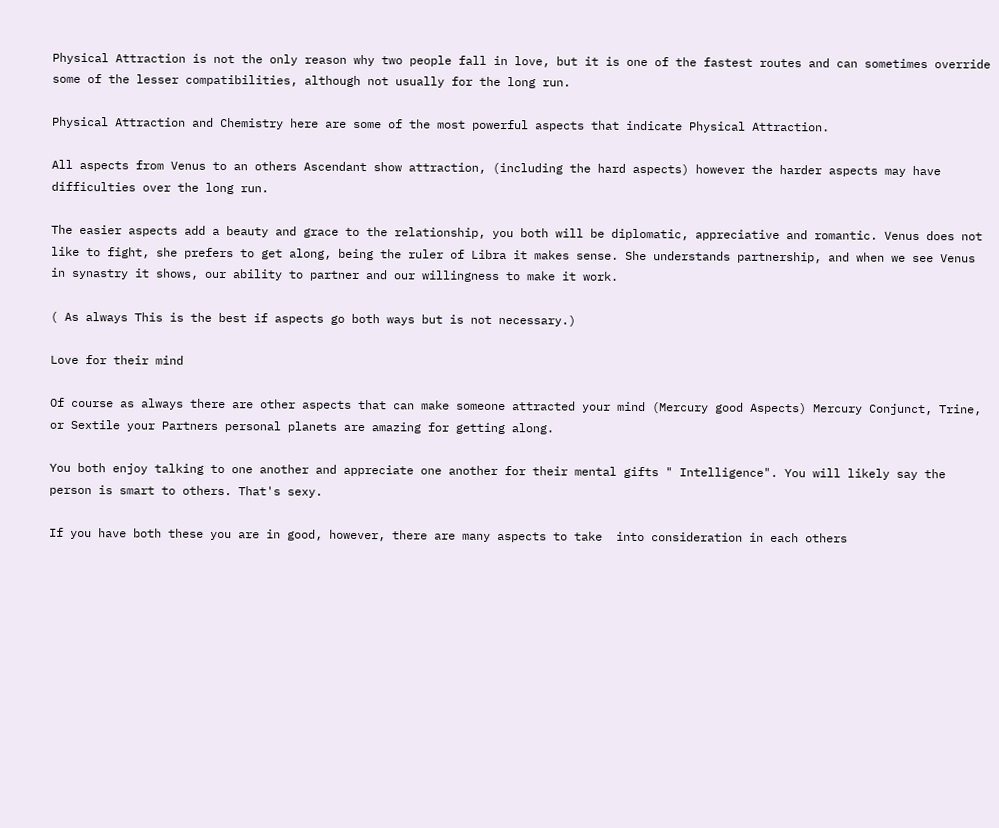Physical Attraction is not the only reason why two people fall in love, but it is one of the fastest routes and can sometimes override some of the lesser compatibilities, although not usually for the long run.

Physical Attraction and Chemistry here are some of the most powerful aspects that indicate Physical Attraction.

All aspects from Venus to an others Ascendant show attraction, (including the hard aspects) however the harder aspects may have difficulties over the long run.

The easier aspects add a beauty and grace to the relationship, you both will be diplomatic, appreciative and romantic. Venus does not like to fight, she prefers to get along, being the ruler of Libra it makes sense. She understands partnership, and when we see Venus in synastry it shows, our ability to partner and our willingness to make it work.

( As always This is the best if aspects go both ways but is not necessary.)

Love for their mind

Of course as always there are other aspects that can make someone attracted your mind (Mercury good Aspects) Mercury Conjunct, Trine, or Sextile your Partners personal planets are amazing for getting along.

You both enjoy talking to one another and appreciate one another for their mental gifts " Intelligence". You will likely say the person is smart to others. That's sexy.

If you have both these you are in good, however, there are many aspects to take  into consideration in each others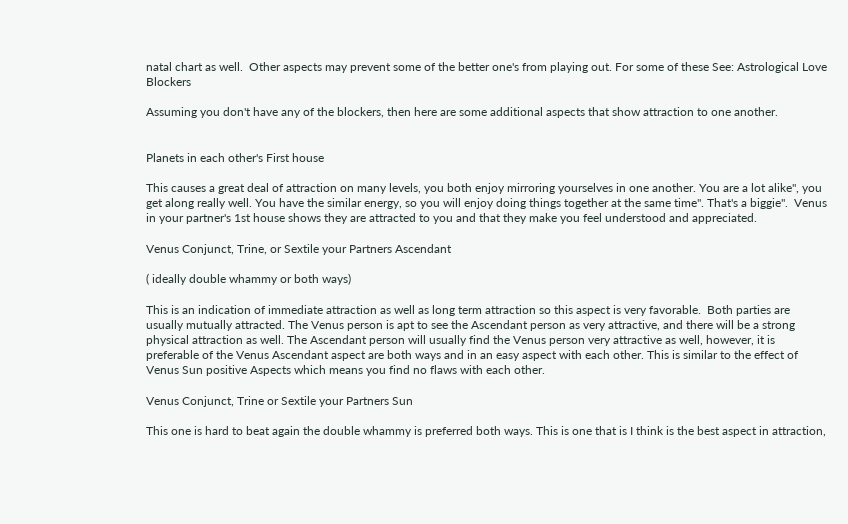natal chart as well.  Other aspects may prevent some of the better one's from playing out. For some of these See: Astrological Love Blockers

Assuming you don't have any of the blockers, then here are some additional aspects that show attraction to one another.


Planets in each other's First house

This causes a great deal of attraction on many levels, you both enjoy mirroring yourselves in one another. You are a lot alike", you get along really well. You have the similar energy, so you will enjoy doing things together at the same time". That's a biggie".  Venus in your partner's 1st house shows they are attracted to you and that they make you feel understood and appreciated.

Venus Conjunct, Trine, or Sextile your Partners Ascendant

( ideally double whammy or both ways)

This is an indication of immediate attraction as well as long term attraction so this aspect is very favorable.  Both parties are usually mutually attracted. The Venus person is apt to see the Ascendant person as very attractive, and there will be a strong physical attraction as well. The Ascendant person will usually find the Venus person very attractive as well, however, it is preferable of the Venus Ascendant aspect are both ways and in an easy aspect with each other. This is similar to the effect of Venus Sun positive Aspects which means you find no flaws with each other.

Venus Conjunct, Trine or Sextile your Partners Sun

This one is hard to beat again the double whammy is preferred both ways. This is one that is I think is the best aspect in attraction,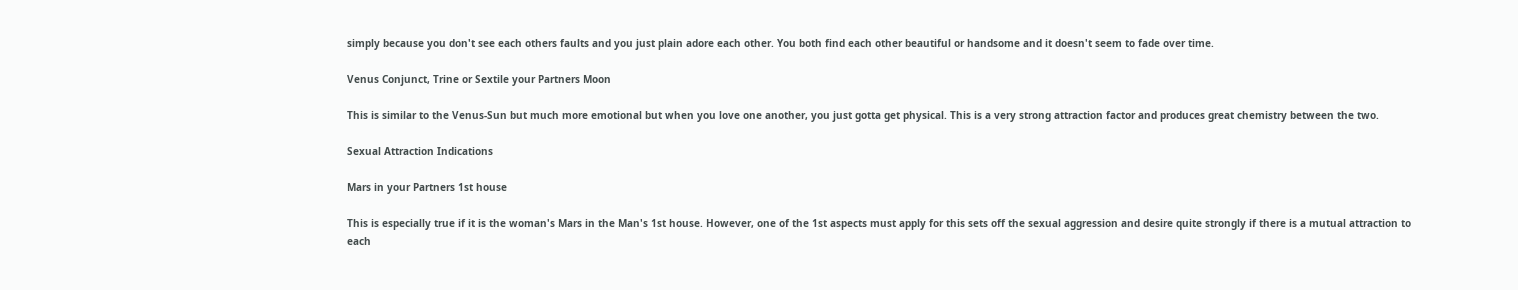simply because you don't see each others faults and you just plain adore each other. You both find each other beautiful or handsome and it doesn't seem to fade over time.

Venus Conjunct, Trine or Sextile your Partners Moon

This is similar to the Venus-Sun but much more emotional but when you love one another, you just gotta get physical. This is a very strong attraction factor and produces great chemistry between the two.

Sexual Attraction Indications

Mars in your Partners 1st house

This is especially true if it is the woman's Mars in the Man's 1st house. However, one of the 1st aspects must apply for this sets off the sexual aggression and desire quite strongly if there is a mutual attraction to each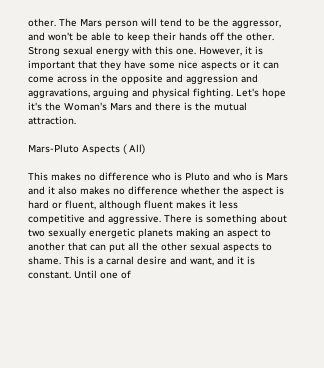other. The Mars person will tend to be the aggressor, and won't be able to keep their hands off the other. Strong sexual energy with this one. However, it is important that they have some nice aspects or it can come across in the opposite and aggression and aggravations, arguing and physical fighting. Let's hope it's the Woman's Mars and there is the mutual attraction.

Mars-Pluto Aspects ( All)

This makes no difference who is Pluto and who is Mars and it also makes no difference whether the aspect is hard or fluent, although fluent makes it less competitive and aggressive. There is something about two sexually energetic planets making an aspect to another that can put all the other sexual aspects to  shame. This is a carnal desire and want, and it is constant. Until one of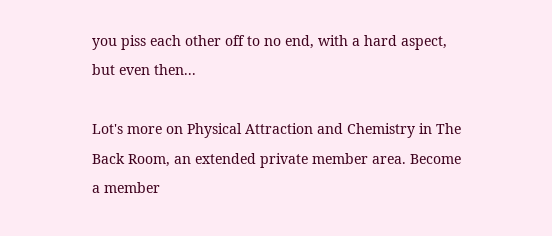you piss each other off to no end, with a hard aspect, but even then...

Lot's more on Physical Attraction and Chemistry in The Back Room, an extended private member area. Become a member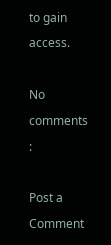to gain access.

No comments :

Post a Comment